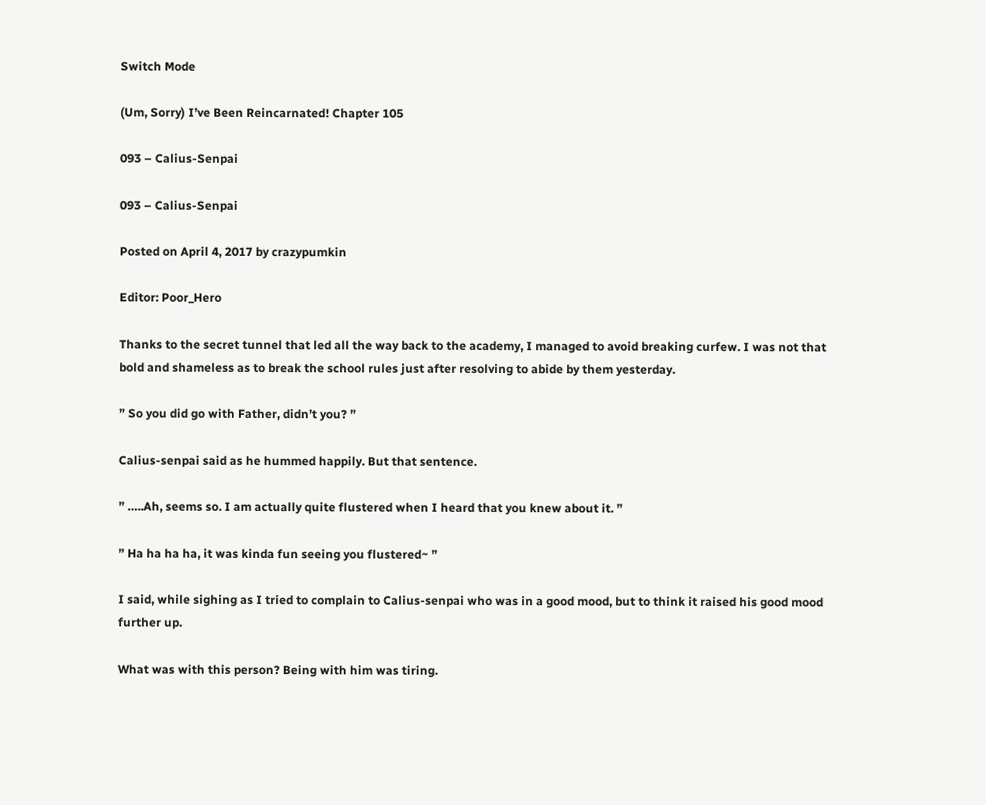Switch Mode

(Um, Sorry) I’ve Been Reincarnated! Chapter 105

093 – Calius-Senpai

093 – Calius-Senpai

Posted on April 4, 2017 by crazypumkin

Editor: Poor_Hero

Thanks to the secret tunnel that led all the way back to the academy, I managed to avoid breaking curfew. I was not that bold and shameless as to break the school rules just after resolving to abide by them yesterday.

” So you did go with Father, didn’t you? ”

Calius-senpai said as he hummed happily. But that sentence.

” …..Ah, seems so. I am actually quite flustered when I heard that you knew about it. ”

” Ha ha ha ha, it was kinda fun seeing you flustered~ ”

I said, while sighing as I tried to complain to Calius-senpai who was in a good mood, but to think it raised his good mood further up.

What was with this person? Being with him was tiring.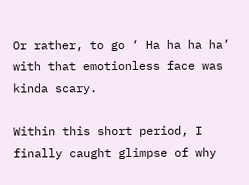Or rather, to go ‘ Ha ha ha ha’ with that emotionless face was kinda scary.

Within this short period, I finally caught glimpse of why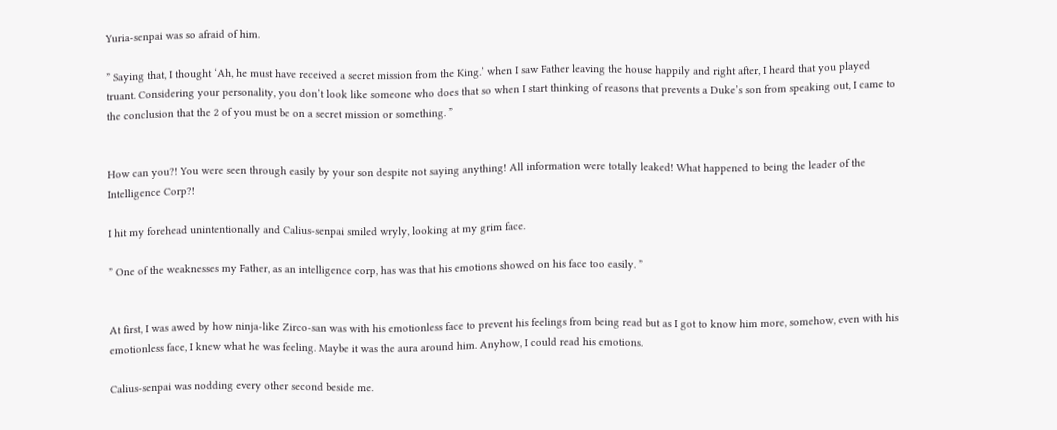Yuria-senpai was so afraid of him.

” Saying that, I thought ‘Ah, he must have received a secret mission from the King.’ when I saw Father leaving the house happily and right after, I heard that you played truant. Considering your personality, you don’t look like someone who does that so when I start thinking of reasons that prevents a Duke’s son from speaking out, I came to the conclusion that the 2 of you must be on a secret mission or something. ”


How can you?! You were seen through easily by your son despite not saying anything! All information were totally leaked! What happened to being the leader of the Intelligence Corp?!

I hit my forehead unintentionally and Calius-senpai smiled wryly, looking at my grim face.

” One of the weaknesses my Father, as an intelligence corp, has was that his emotions showed on his face too easily. ”


At first, I was awed by how ninja-like Zirco-san was with his emotionless face to prevent his feelings from being read but as I got to know him more, somehow, even with his emotionless face, I knew what he was feeling. Maybe it was the aura around him. Anyhow, I could read his emotions.

Calius-senpai was nodding every other second beside me.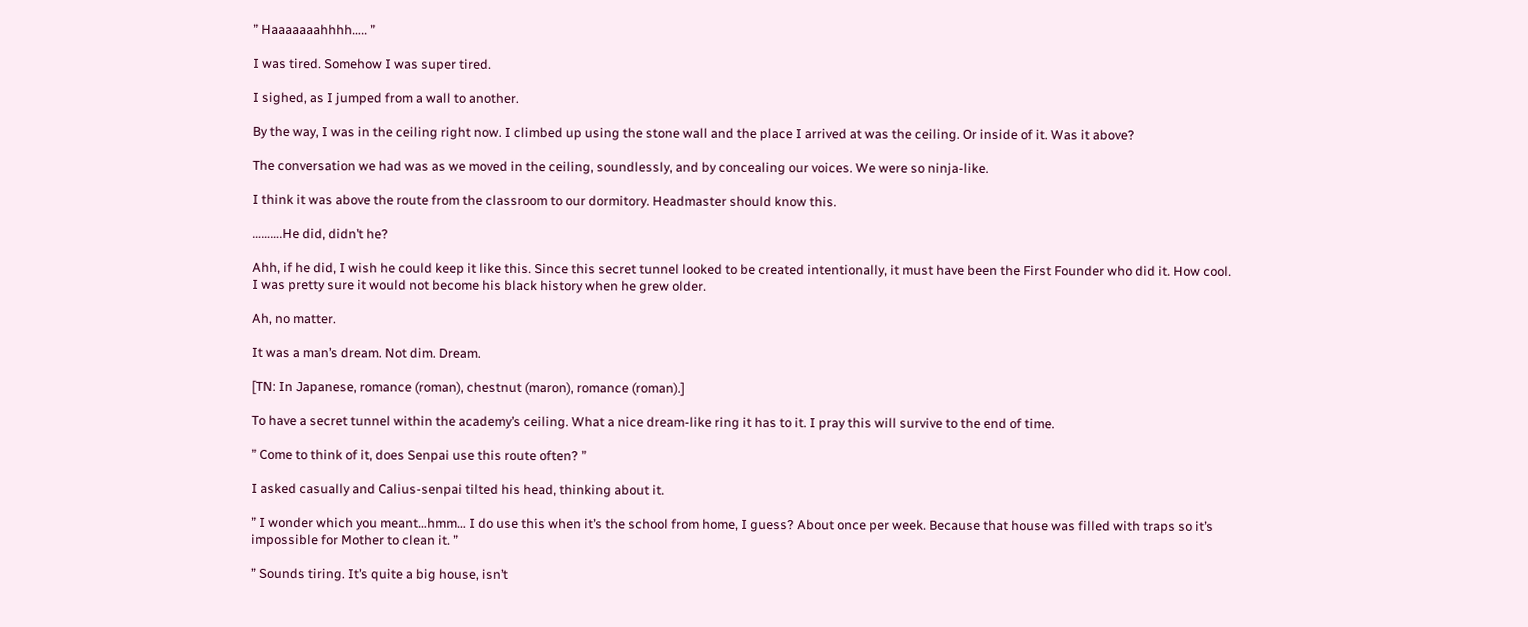” Haaaaaaahhhh….. ”

I was tired. Somehow I was super tired.

I sighed, as I jumped from a wall to another.

By the way, I was in the ceiling right now. I climbed up using the stone wall and the place I arrived at was the ceiling. Or inside of it. Was it above?

The conversation we had was as we moved in the ceiling, soundlessly, and by concealing our voices. We were so ninja-like.

I think it was above the route from the classroom to our dormitory. Headmaster should know this.

……….He did, didn’t he?

Ahh, if he did, I wish he could keep it like this. Since this secret tunnel looked to be created intentionally, it must have been the First Founder who did it. How cool. I was pretty sure it would not become his black history when he grew older.

Ah, no matter.

It was a man’s dream. Not dim. Dream.

[TN: In Japanese, romance (roman), chestnut (maron), romance (roman).]

To have a secret tunnel within the academy’s ceiling. What a nice dream-like ring it has to it. I pray this will survive to the end of time.

” Come to think of it, does Senpai use this route often? ”

I asked casually and Calius-senpai tilted his head, thinking about it.

” I wonder which you meant…hmm… I do use this when it’s the school from home, I guess? About once per week. Because that house was filled with traps so it’s impossible for Mother to clean it. ”

” Sounds tiring. It’s quite a big house, isn’t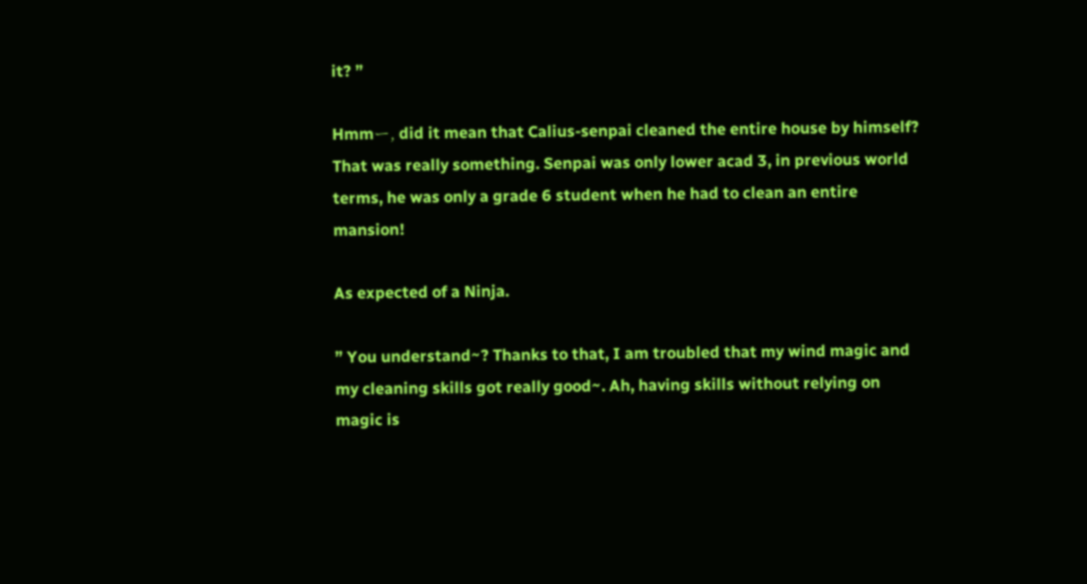it? ”

Hmmー, did it mean that Calius-senpai cleaned the entire house by himself? That was really something. Senpai was only lower acad 3, in previous world terms, he was only a grade 6 student when he had to clean an entire mansion!

As expected of a Ninja.

” You understand~? Thanks to that, I am troubled that my wind magic and my cleaning skills got really good~. Ah, having skills without relying on magic is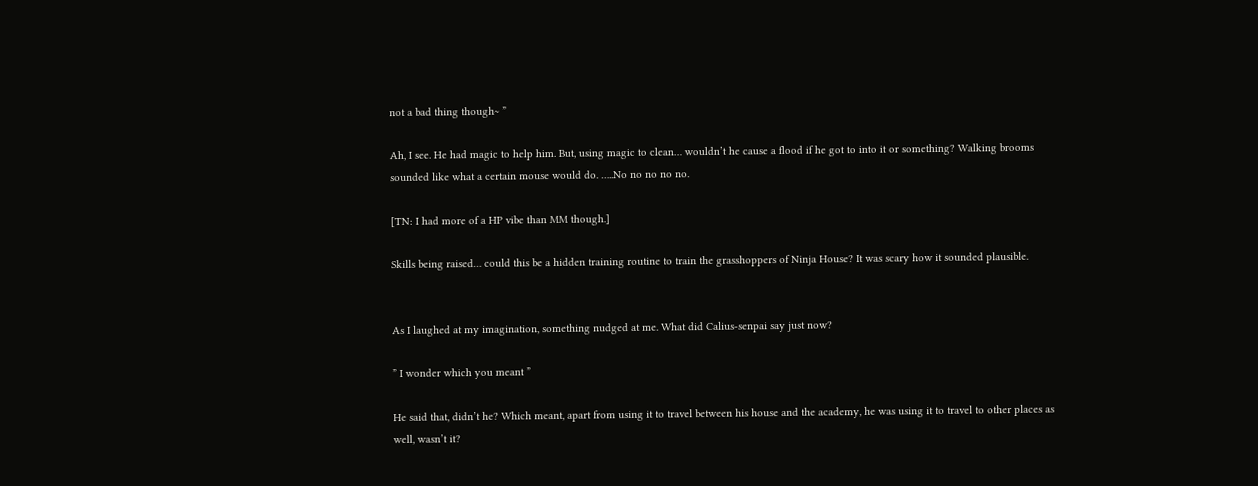not a bad thing though~ ”

Ah, I see. He had magic to help him. But, using magic to clean… wouldn’t he cause a flood if he got to into it or something? Walking brooms sounded like what a certain mouse would do. …..No no no no no.

[TN: I had more of a HP vibe than MM though.]

Skills being raised… could this be a hidden training routine to train the grasshoppers of Ninja House? It was scary how it sounded plausible.


As I laughed at my imagination, something nudged at me. What did Calius-senpai say just now?

” I wonder which you meant ”

He said that, didn’t he? Which meant, apart from using it to travel between his house and the academy, he was using it to travel to other places as well, wasn’t it?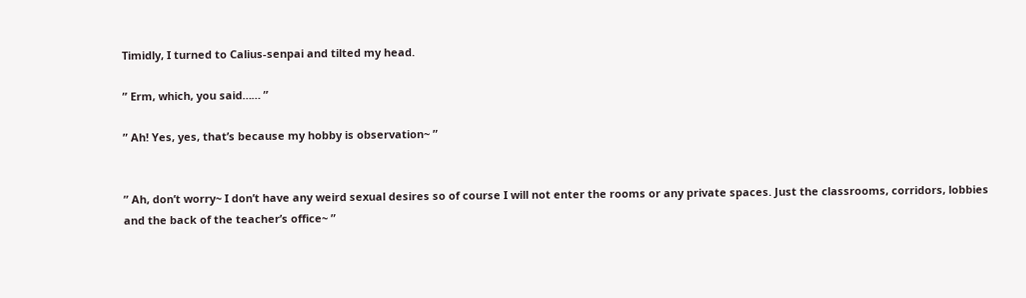Timidly, I turned to Calius-senpai and tilted my head.

” Erm, which, you said…… ”

” Ah! Yes, yes, that’s because my hobby is observation~ ”


” Ah, don’t worry~ I don’t have any weird sexual desires so of course I will not enter the rooms or any private spaces. Just the classrooms, corridors, lobbies and the back of the teacher’s office~ ”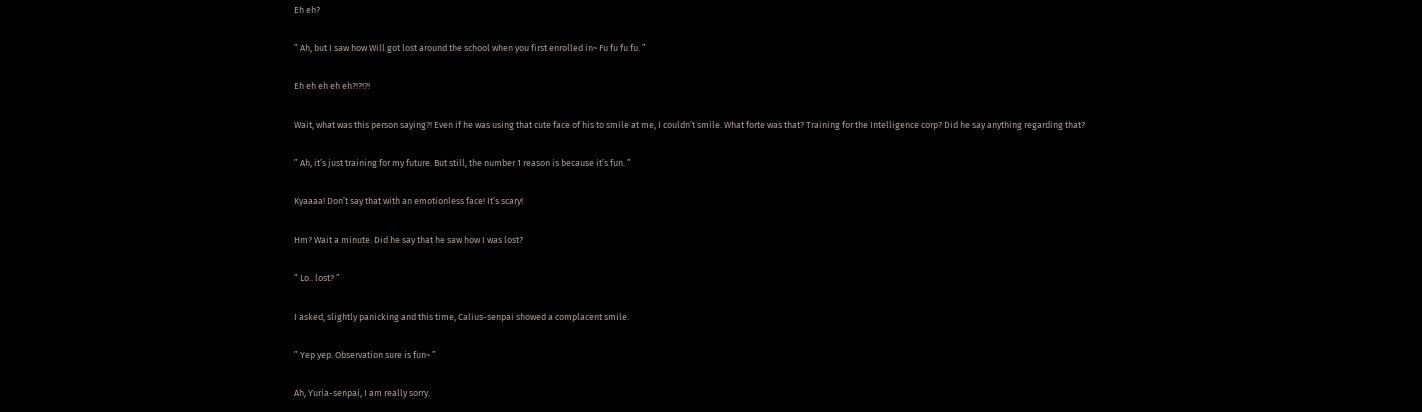Eh eh?

” Ah, but I saw how Will got lost around the school when you first enrolled in~ Fu fu fu fu. ”

Eh eh eh eh eh?!?!?!

Wait, what was this person saying?! Even if he was using that cute face of his to smile at me, I couldn’t smile. What forte was that? Training for the Intelligence corp? Did he say anything regarding that?

” Ah, it’s just training for my future. But still, the number 1 reason is because it’s fun. ”

Kyaaaa! Don’t say that with an emotionless face! It’s scary!

Hm? Wait a minute. Did he say that he saw how I was lost?

” Lo.. lost? ”

I asked, slightly panicking and this time, Calius-senpai showed a complacent smile.

” Yep yep. Observation sure is fun~ ”

Ah, Yuria-senpai, I am really sorry.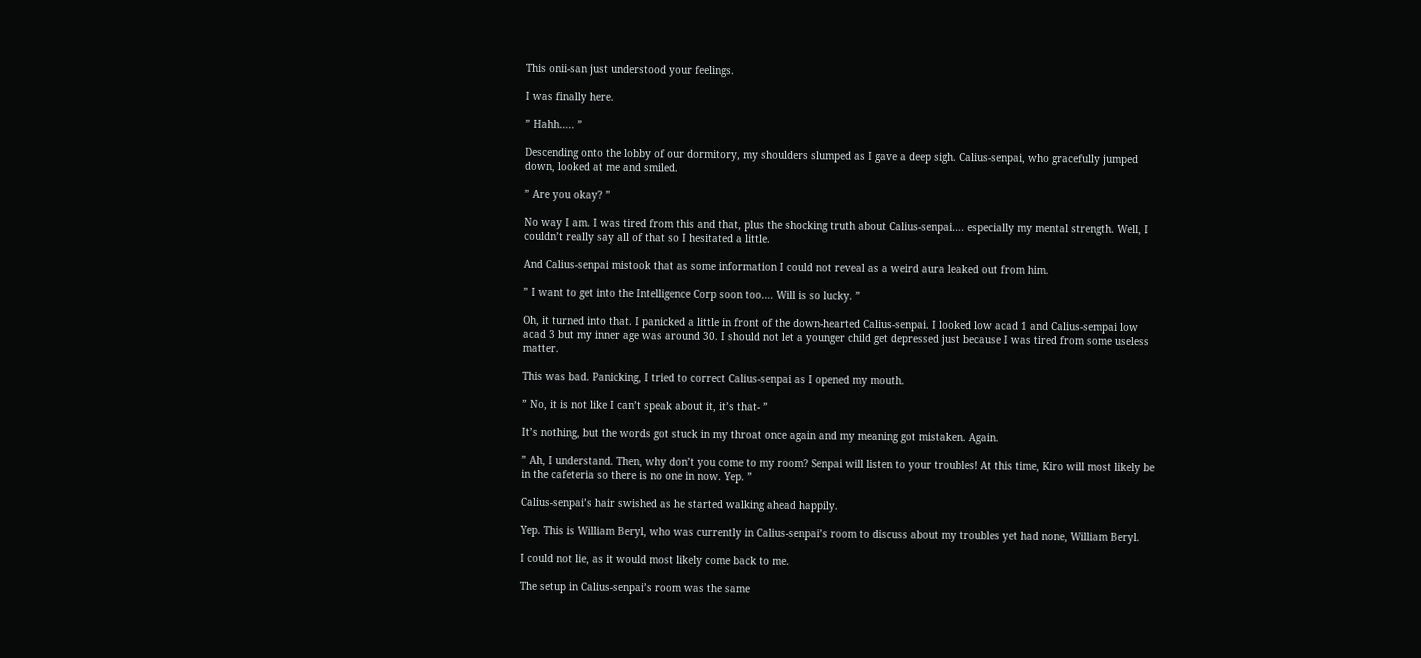This onii-san just understood your feelings.

I was finally here.

” Hahh….. ”

Descending onto the lobby of our dormitory, my shoulders slumped as I gave a deep sigh. Calius-senpai, who gracefully jumped down, looked at me and smiled.

” Are you okay? ”

No way I am. I was tired from this and that, plus the shocking truth about Calius-senpai…. especially my mental strength. Well, I couldn’t really say all of that so I hesitated a little.

And Calius-senpai mistook that as some information I could not reveal as a weird aura leaked out from him.

” I want to get into the Intelligence Corp soon too…. Will is so lucky. ”

Oh, it turned into that. I panicked a little in front of the down-hearted Calius-senpai. I looked low acad 1 and Calius-sempai low acad 3 but my inner age was around 30. I should not let a younger child get depressed just because I was tired from some useless matter.

This was bad. Panicking, I tried to correct Calius-senpai as I opened my mouth.

” No, it is not like I can’t speak about it, it’s that- ”

It’s nothing, but the words got stuck in my throat once again and my meaning got mistaken. Again.

” Ah, I understand. Then, why don’t you come to my room? Senpai will listen to your troubles! At this time, Kiro will most likely be in the cafeteria so there is no one in now. Yep. ”

Calius-senpai’s hair swished as he started walking ahead happily.

Yep. This is William Beryl, who was currently in Calius-senpai’s room to discuss about my troubles yet had none, William Beryl.

I could not lie, as it would most likely come back to me.

The setup in Calius-senpai’s room was the same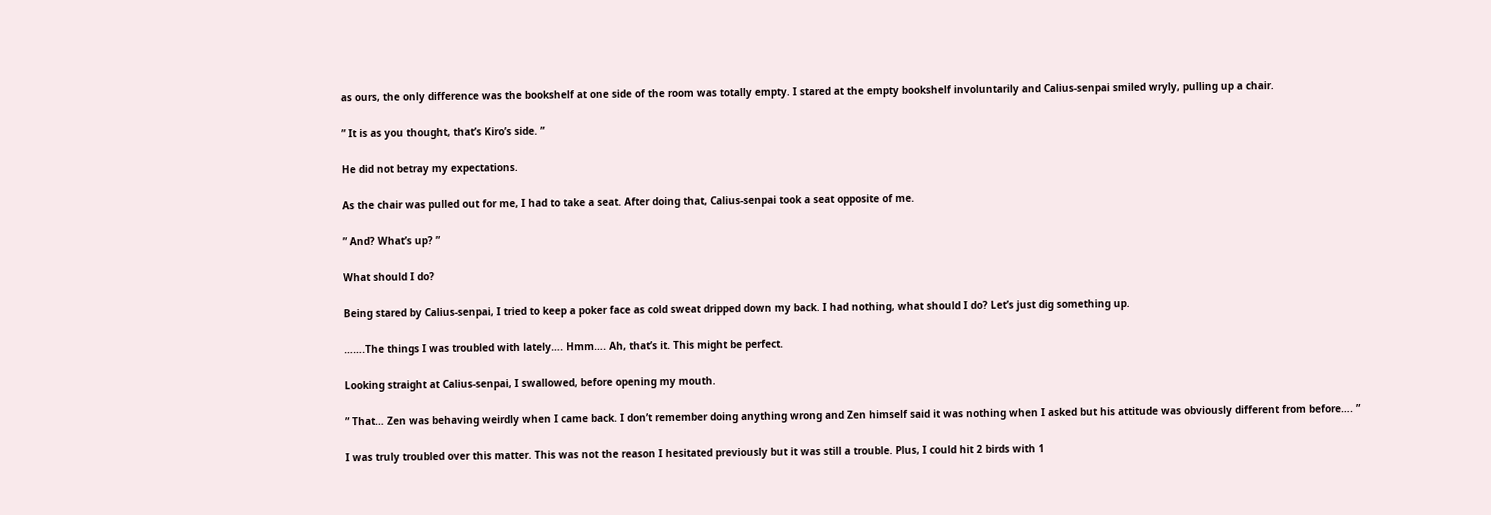as ours, the only difference was the bookshelf at one side of the room was totally empty. I stared at the empty bookshelf involuntarily and Calius-senpai smiled wryly, pulling up a chair.

” It is as you thought, that’s Kiro’s side. ”

He did not betray my expectations.

As the chair was pulled out for me, I had to take a seat. After doing that, Calius-senpai took a seat opposite of me.

” And? What’s up? ”

What should I do?

Being stared by Calius-senpai, I tried to keep a poker face as cold sweat dripped down my back. I had nothing, what should I do? Let’s just dig something up.

…….The things I was troubled with lately…. Hmm…. Ah, that’s it. This might be perfect.

Looking straight at Calius-senpai, I swallowed, before opening my mouth.

” That… Zen was behaving weirdly when I came back. I don’t remember doing anything wrong and Zen himself said it was nothing when I asked but his attitude was obviously different from before…. ”

I was truly troubled over this matter. This was not the reason I hesitated previously but it was still a trouble. Plus, I could hit 2 birds with 1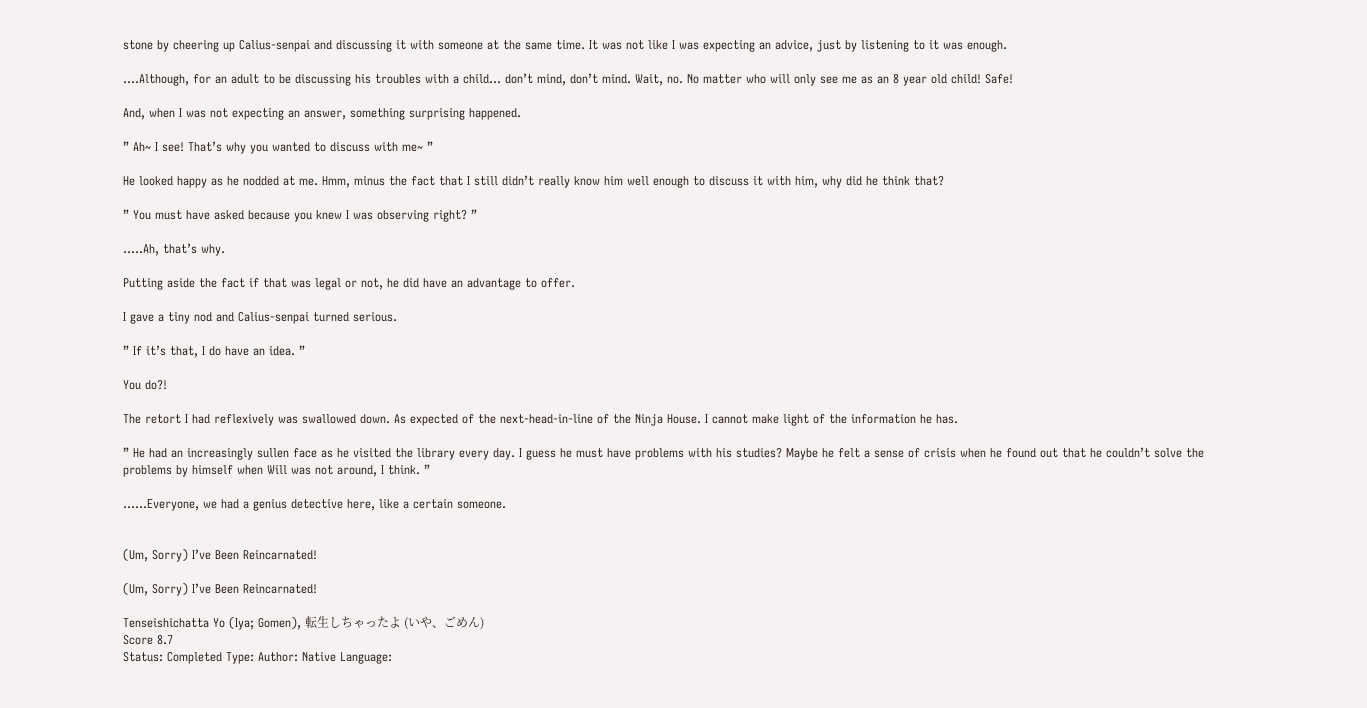stone by cheering up Calius-senpai and discussing it with someone at the same time. It was not like I was expecting an advice, just by listening to it was enough.

….Although, for an adult to be discussing his troubles with a child… don’t mind, don’t mind. Wait, no. No matter who will only see me as an 8 year old child! Safe!

And, when I was not expecting an answer, something surprising happened.

” Ah~ I see! That’s why you wanted to discuss with me~ ”

He looked happy as he nodded at me. Hmm, minus the fact that I still didn’t really know him well enough to discuss it with him, why did he think that?

” You must have asked because you knew I was observing right? ”

…..Ah, that’s why.

Putting aside the fact if that was legal or not, he did have an advantage to offer.

I gave a tiny nod and Calius-senpai turned serious.

” If it’s that, I do have an idea. ”

You do?!

The retort I had reflexively was swallowed down. As expected of the next-head-in-line of the Ninja House. I cannot make light of the information he has.

” He had an increasingly sullen face as he visited the library every day. I guess he must have problems with his studies? Maybe he felt a sense of crisis when he found out that he couldn’t solve the problems by himself when Will was not around, I think. ”

……Everyone, we had a genius detective here, like a certain someone.


(Um, Sorry) I’ve Been Reincarnated!

(Um, Sorry) I’ve Been Reincarnated!

Tenseishichatta Yo (Iya; Gomen), 転生しちゃったよ (いや、ごめん)
Score 8.7
Status: Completed Type: Author: Native Language: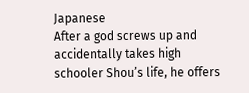Japanese
After a god screws up and accidentally takes high schooler Shou’s life, he offers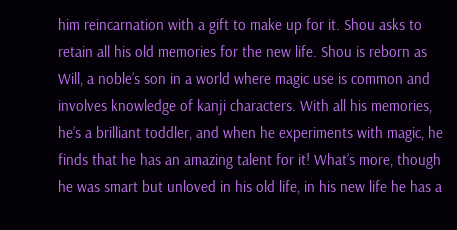him reincarnation with a gift to make up for it. Shou asks to retain all his old memories for the new life. Shou is reborn as Will, a noble’s son in a world where magic use is common and involves knowledge of kanji characters. With all his memories, he’s a brilliant toddler, and when he experiments with magic, he finds that he has an amazing talent for it! What’s more, though he was smart but unloved in his old life, in his new life he has a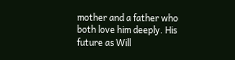mother and a father who both love him deeply. His future as Will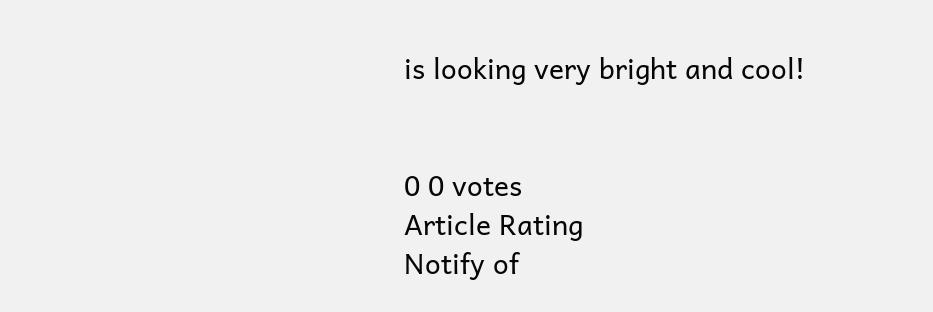is looking very bright and cool!


0 0 votes
Article Rating
Notify of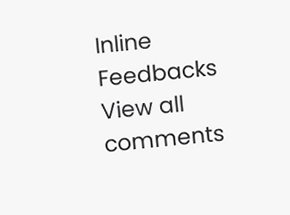Inline Feedbacks
View all comments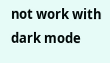not work with dark mode